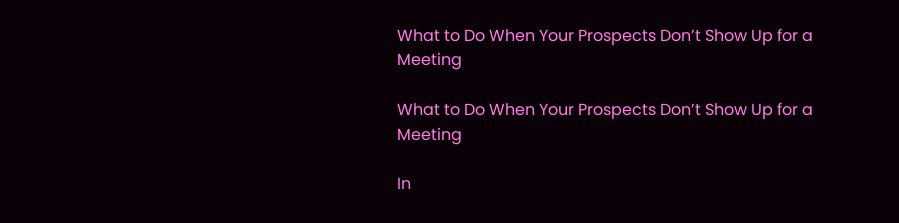What to Do When Your Prospects Don’t Show Up for a Meeting

What to Do When Your Prospects Don’t Show Up for a Meeting

In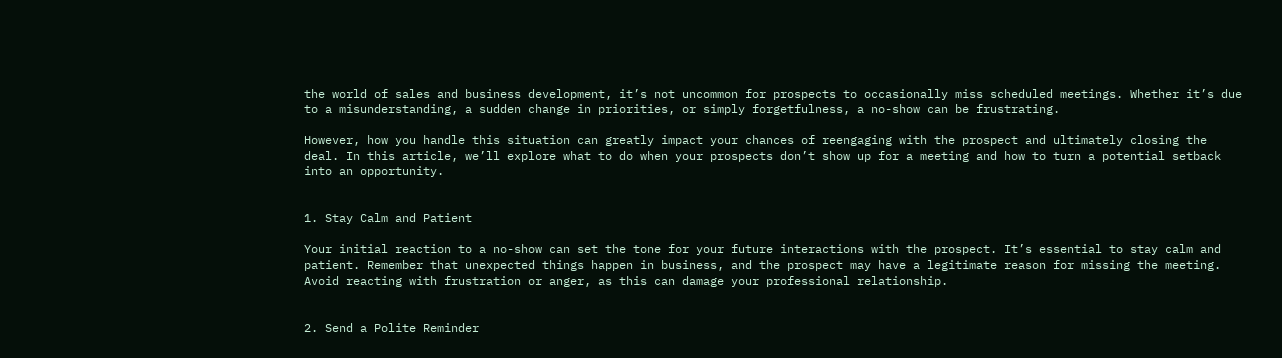the world of sales and business development, it’s not uncommon for prospects to occasionally miss scheduled meetings. Whether it’s due to a misunderstanding, a sudden change in priorities, or simply forgetfulness, a no-show can be frustrating.

However, how you handle this situation can greatly impact your chances of reengaging with the prospect and ultimately closing the deal. In this article, we’ll explore what to do when your prospects don’t show up for a meeting and how to turn a potential setback into an opportunity.


1. Stay Calm and Patient

Your initial reaction to a no-show can set the tone for your future interactions with the prospect. It’s essential to stay calm and patient. Remember that unexpected things happen in business, and the prospect may have a legitimate reason for missing the meeting. Avoid reacting with frustration or anger, as this can damage your professional relationship.


2. Send a Polite Reminder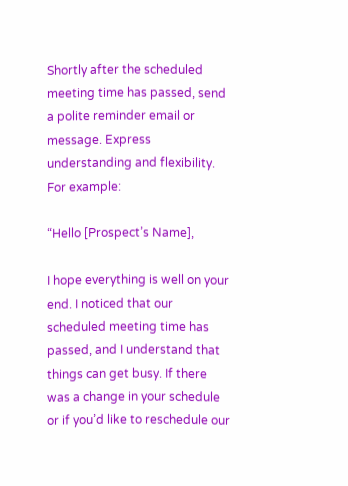Shortly after the scheduled meeting time has passed, send a polite reminder email or message. Express understanding and flexibility. For example:

“Hello [Prospect’s Name],

I hope everything is well on your end. I noticed that our scheduled meeting time has passed, and I understand that things can get busy. If there was a change in your schedule or if you’d like to reschedule our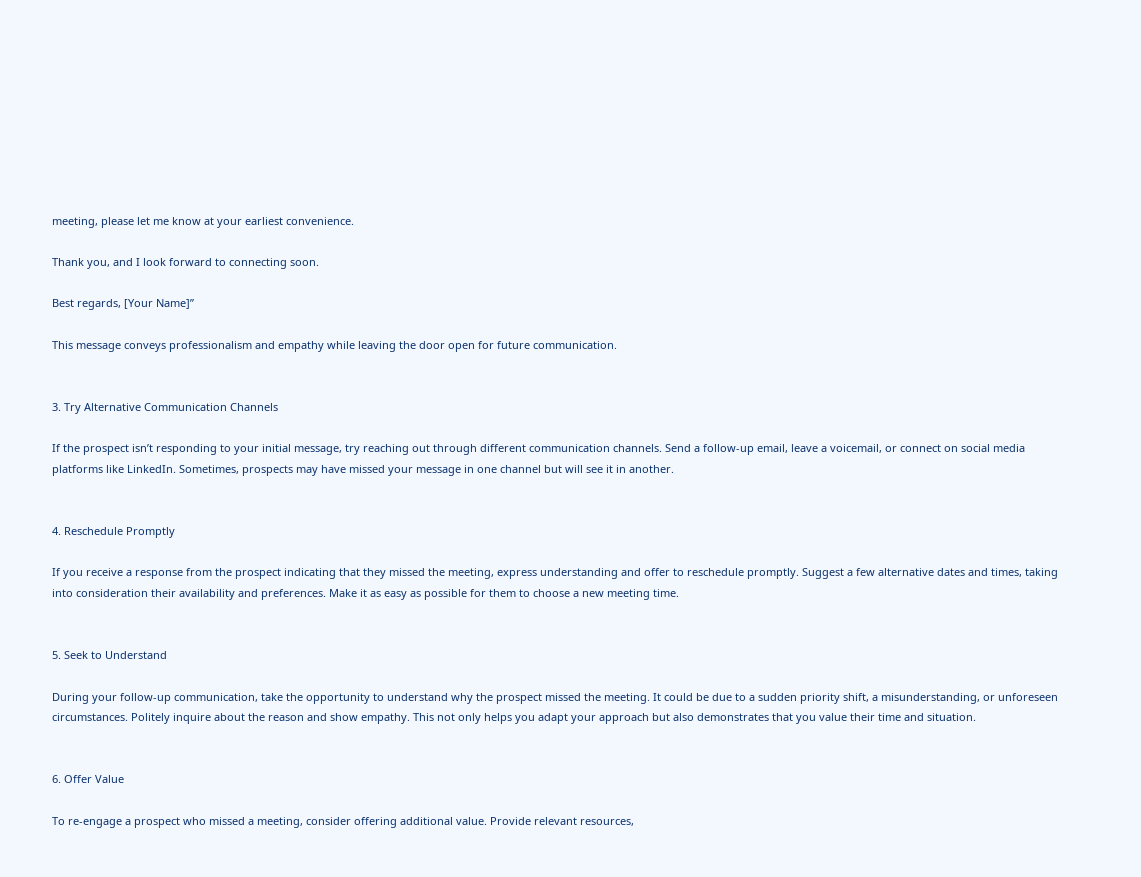meeting, please let me know at your earliest convenience.

Thank you, and I look forward to connecting soon.

Best regards, [Your Name]”

This message conveys professionalism and empathy while leaving the door open for future communication.


3. Try Alternative Communication Channels

If the prospect isn’t responding to your initial message, try reaching out through different communication channels. Send a follow-up email, leave a voicemail, or connect on social media platforms like LinkedIn. Sometimes, prospects may have missed your message in one channel but will see it in another.


4. Reschedule Promptly

If you receive a response from the prospect indicating that they missed the meeting, express understanding and offer to reschedule promptly. Suggest a few alternative dates and times, taking into consideration their availability and preferences. Make it as easy as possible for them to choose a new meeting time.


5. Seek to Understand

During your follow-up communication, take the opportunity to understand why the prospect missed the meeting. It could be due to a sudden priority shift, a misunderstanding, or unforeseen circumstances. Politely inquire about the reason and show empathy. This not only helps you adapt your approach but also demonstrates that you value their time and situation.


6. Offer Value

To re-engage a prospect who missed a meeting, consider offering additional value. Provide relevant resources,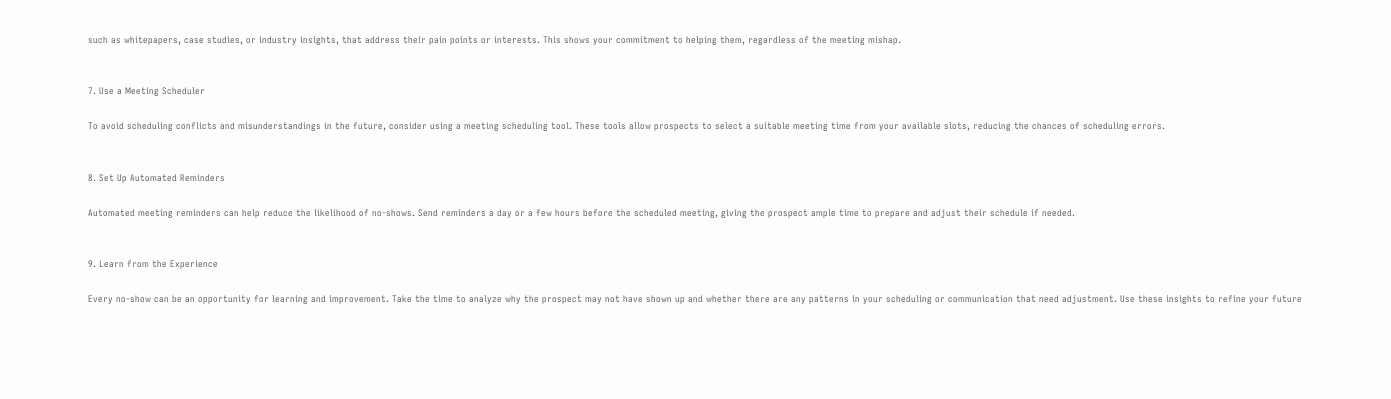such as whitepapers, case studies, or industry insights, that address their pain points or interests. This shows your commitment to helping them, regardless of the meeting mishap.


7. Use a Meeting Scheduler

To avoid scheduling conflicts and misunderstandings in the future, consider using a meeting scheduling tool. These tools allow prospects to select a suitable meeting time from your available slots, reducing the chances of scheduling errors.


8. Set Up Automated Reminders

Automated meeting reminders can help reduce the likelihood of no-shows. Send reminders a day or a few hours before the scheduled meeting, giving the prospect ample time to prepare and adjust their schedule if needed.


9. Learn from the Experience

Every no-show can be an opportunity for learning and improvement. Take the time to analyze why the prospect may not have shown up and whether there are any patterns in your scheduling or communication that need adjustment. Use these insights to refine your future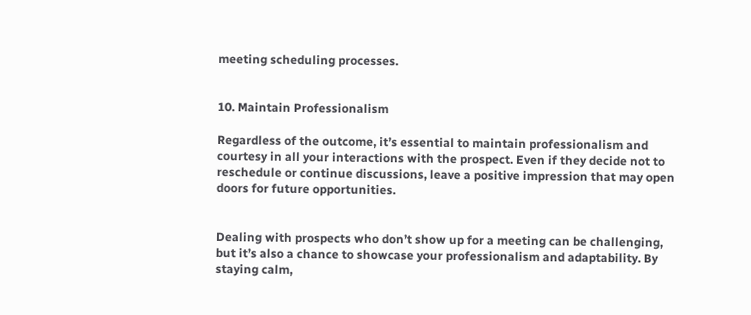meeting scheduling processes.


10. Maintain Professionalism

Regardless of the outcome, it’s essential to maintain professionalism and courtesy in all your interactions with the prospect. Even if they decide not to reschedule or continue discussions, leave a positive impression that may open doors for future opportunities.


Dealing with prospects who don’t show up for a meeting can be challenging, but it’s also a chance to showcase your professionalism and adaptability. By staying calm,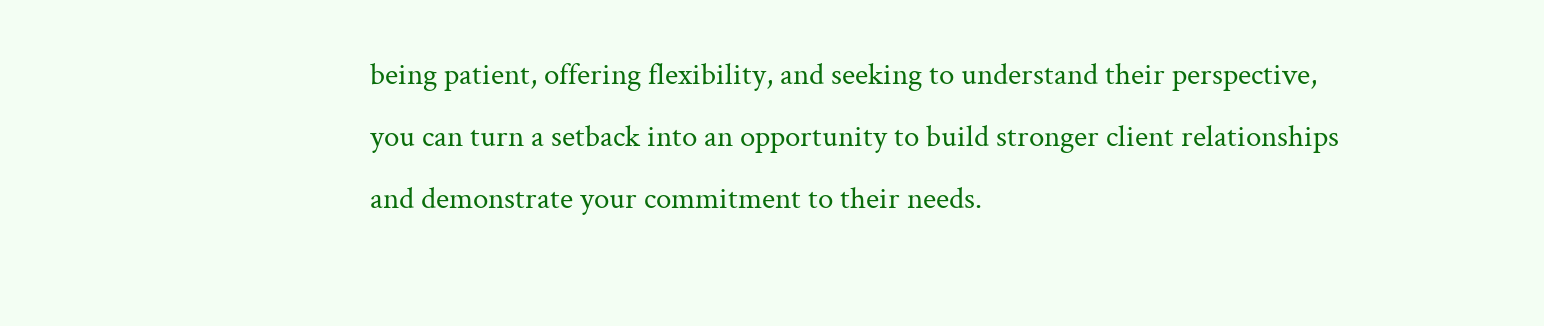being patient, offering flexibility, and seeking to understand their perspective, you can turn a setback into an opportunity to build stronger client relationships and demonstrate your commitment to their needs.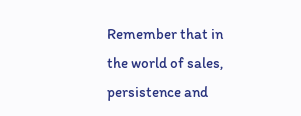Remember that in the world of sales, persistence and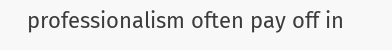professionalism often pay off in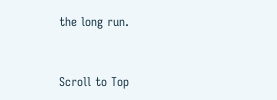the long run.


Scroll to Top